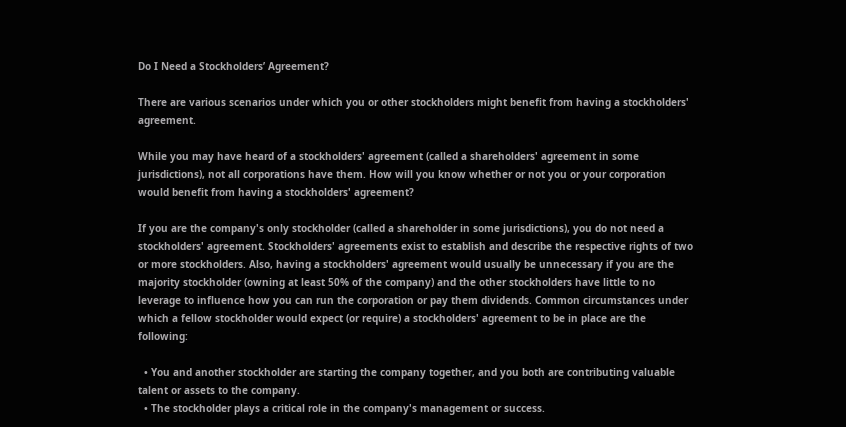Do I Need a Stockholders’ Agreement?

There are various scenarios under which you or other stockholders might benefit from having a stockholders' agreement.

While you may have heard of a stockholders' agreement (called a shareholders' agreement in some jurisdictions), not all corporations have them. How will you know whether or not you or your corporation would benefit from having a stockholders' agreement?

If you are the company's only stockholder (called a shareholder in some jurisdictions), you do not need a stockholders' agreement. Stockholders' agreements exist to establish and describe the respective rights of two or more stockholders. Also, having a stockholders' agreement would usually be unnecessary if you are the majority stockholder (owning at least 50% of the company) and the other stockholders have little to no leverage to influence how you can run the corporation or pay them dividends. Common circumstances under which a fellow stockholder would expect (or require) a stockholders' agreement to be in place are the following:

  • You and another stockholder are starting the company together, and you both are contributing valuable talent or assets to the company.
  • The stockholder plays a critical role in the company's management or success.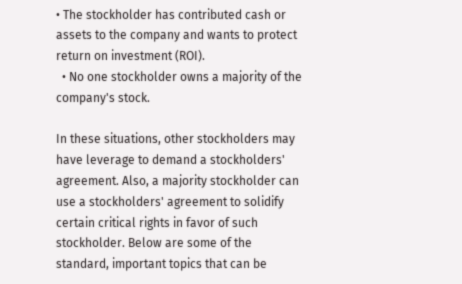• The stockholder has contributed cash or assets to the company and wants to protect return on investment (ROI).
  • No one stockholder owns a majority of the company's stock.

In these situations, other stockholders may have leverage to demand a stockholders' agreement. Also, a majority stockholder can use a stockholders' agreement to solidify certain critical rights in favor of such stockholder. Below are some of the standard, important topics that can be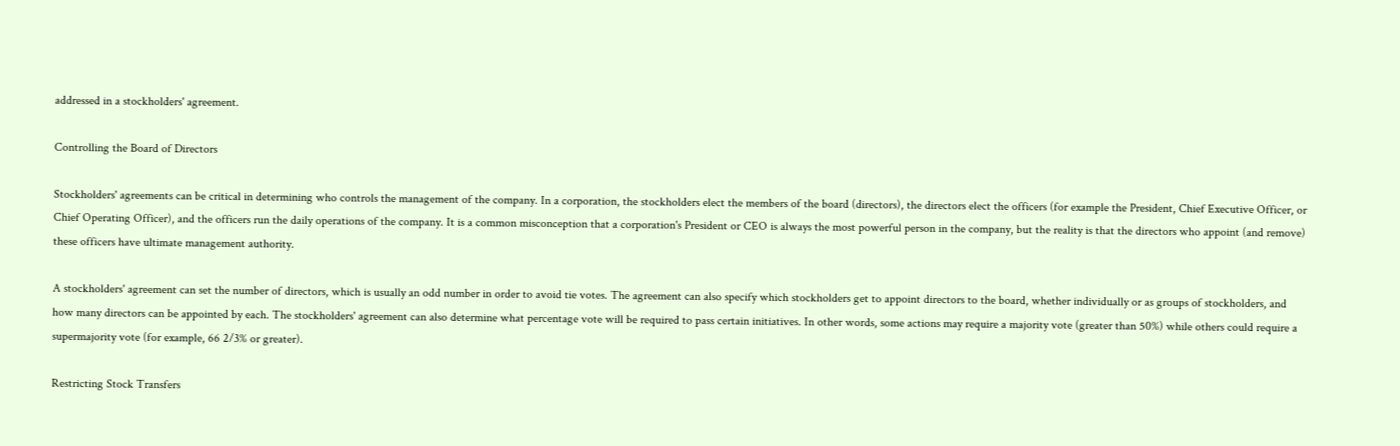addressed in a stockholders' agreement.

Controlling the Board of Directors

Stockholders' agreements can be critical in determining who controls the management of the company. In a corporation, the stockholders elect the members of the board (directors), the directors elect the officers (for example the President, Chief Executive Officer, or Chief Operating Officer), and the officers run the daily operations of the company. It is a common misconception that a corporation's President or CEO is always the most powerful person in the company, but the reality is that the directors who appoint (and remove) these officers have ultimate management authority.

A stockholders' agreement can set the number of directors, which is usually an odd number in order to avoid tie votes. The agreement can also specify which stockholders get to appoint directors to the board, whether individually or as groups of stockholders, and how many directors can be appointed by each. The stockholders' agreement can also determine what percentage vote will be required to pass certain initiatives. In other words, some actions may require a majority vote (greater than 50%) while others could require a supermajority vote (for example, 66 2/3% or greater).

Restricting Stock Transfers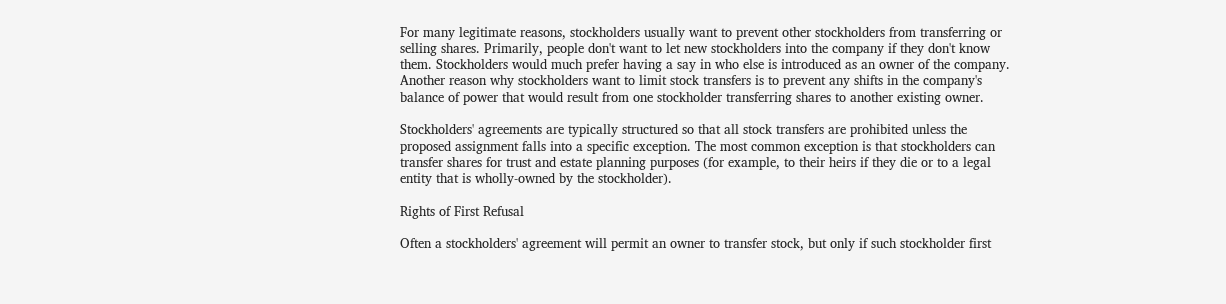For many legitimate reasons, stockholders usually want to prevent other stockholders from transferring or selling shares. Primarily, people don't want to let new stockholders into the company if they don't know them. Stockholders would much prefer having a say in who else is introduced as an owner of the company. Another reason why stockholders want to limit stock transfers is to prevent any shifts in the company's balance of power that would result from one stockholder transferring shares to another existing owner.

Stockholders' agreements are typically structured so that all stock transfers are prohibited unless the proposed assignment falls into a specific exception. The most common exception is that stockholders can transfer shares for trust and estate planning purposes (for example, to their heirs if they die or to a legal entity that is wholly-owned by the stockholder).

Rights of First Refusal

Often a stockholders' agreement will permit an owner to transfer stock, but only if such stockholder first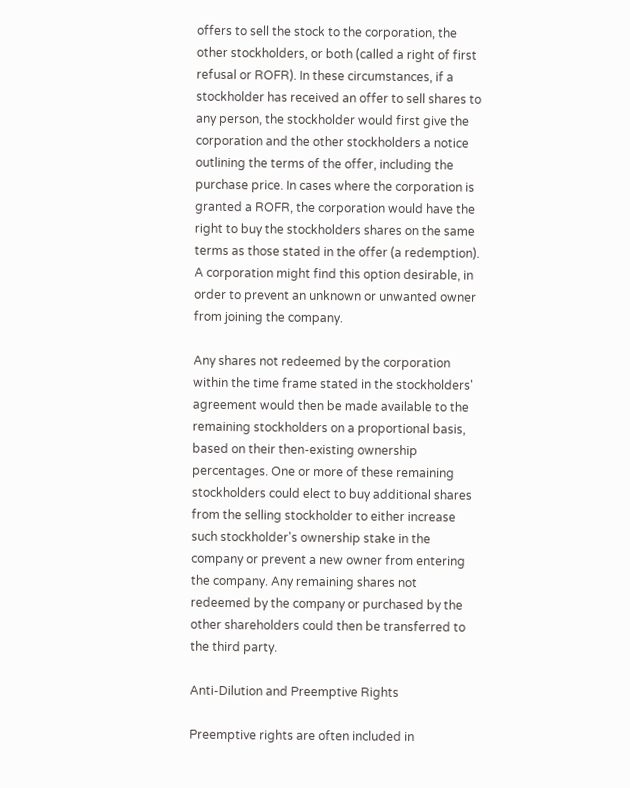offers to sell the stock to the corporation, the other stockholders, or both (called a right of first refusal or ROFR). In these circumstances, if a stockholder has received an offer to sell shares to any person, the stockholder would first give the corporation and the other stockholders a notice outlining the terms of the offer, including the purchase price. In cases where the corporation is granted a ROFR, the corporation would have the right to buy the stockholders shares on the same terms as those stated in the offer (a redemption). A corporation might find this option desirable, in order to prevent an unknown or unwanted owner from joining the company.

Any shares not redeemed by the corporation within the time frame stated in the stockholders' agreement would then be made available to the remaining stockholders on a proportional basis, based on their then-existing ownership percentages. One or more of these remaining stockholders could elect to buy additional shares from the selling stockholder to either increase such stockholder's ownership stake in the company or prevent a new owner from entering the company. Any remaining shares not redeemed by the company or purchased by the other shareholders could then be transferred to the third party.

Anti-Dilution and Preemptive Rights

Preemptive rights are often included in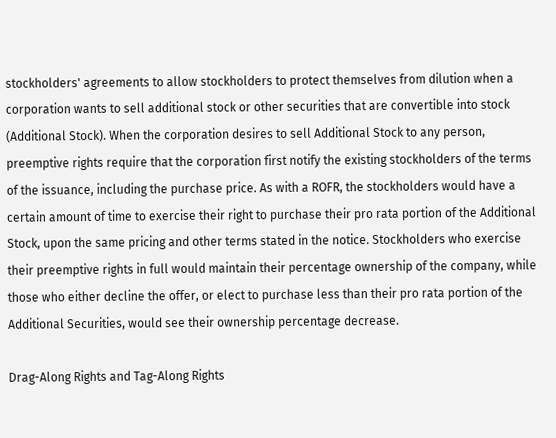stockholders' agreements to allow stockholders to protect themselves from dilution when a corporation wants to sell additional stock or other securities that are convertible into stock (Additional Stock). When the corporation desires to sell Additional Stock to any person, preemptive rights require that the corporation first notify the existing stockholders of the terms of the issuance, including the purchase price. As with a ROFR, the stockholders would have a certain amount of time to exercise their right to purchase their pro rata portion of the Additional Stock, upon the same pricing and other terms stated in the notice. Stockholders who exercise their preemptive rights in full would maintain their percentage ownership of the company, while those who either decline the offer, or elect to purchase less than their pro rata portion of the Additional Securities, would see their ownership percentage decrease.

Drag-Along Rights and Tag-Along Rights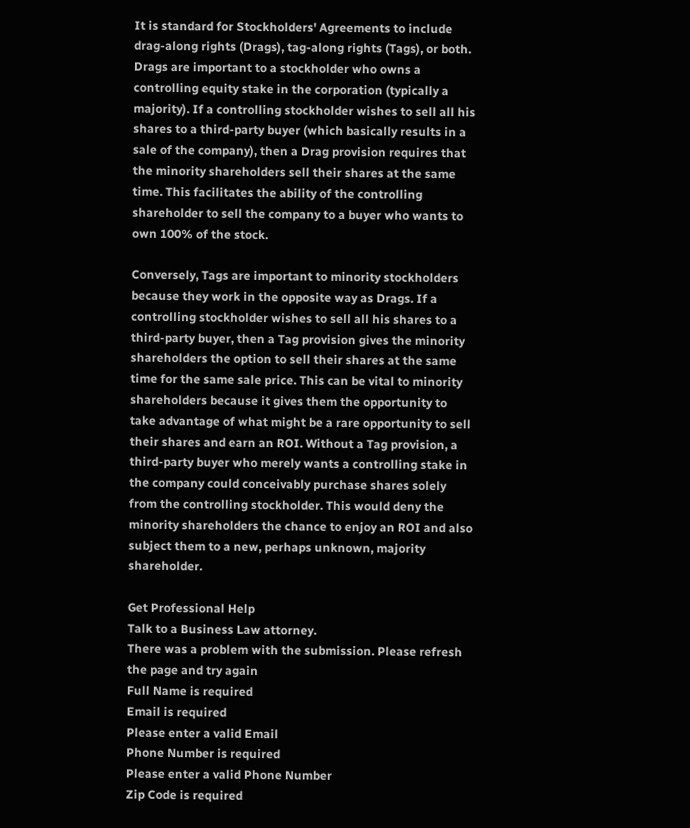It is standard for Stockholders' Agreements to include drag-along rights (Drags), tag-along rights (Tags), or both. Drags are important to a stockholder who owns a controlling equity stake in the corporation (typically a majority). If a controlling stockholder wishes to sell all his shares to a third-party buyer (which basically results in a sale of the company), then a Drag provision requires that the minority shareholders sell their shares at the same time. This facilitates the ability of the controlling shareholder to sell the company to a buyer who wants to own 100% of the stock.

Conversely, Tags are important to minority stockholders because they work in the opposite way as Drags. If a controlling stockholder wishes to sell all his shares to a third-party buyer, then a Tag provision gives the minority shareholders the option to sell their shares at the same time for the same sale price. This can be vital to minority shareholders because it gives them the opportunity to take advantage of what might be a rare opportunity to sell their shares and earn an ROI. Without a Tag provision, a third-party buyer who merely wants a controlling stake in the company could conceivably purchase shares solely from the controlling stockholder. This would deny the minority shareholders the chance to enjoy an ROI and also subject them to a new, perhaps unknown, majority shareholder.

Get Professional Help
Talk to a Business Law attorney.
There was a problem with the submission. Please refresh the page and try again
Full Name is required
Email is required
Please enter a valid Email
Phone Number is required
Please enter a valid Phone Number
Zip Code is required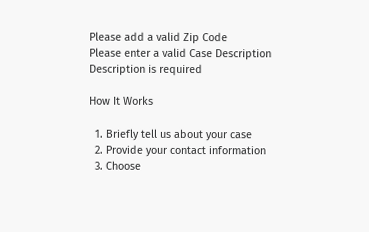Please add a valid Zip Code
Please enter a valid Case Description
Description is required

How It Works

  1. Briefly tell us about your case
  2. Provide your contact information
  3. Choose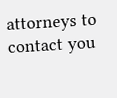attorneys to contact you